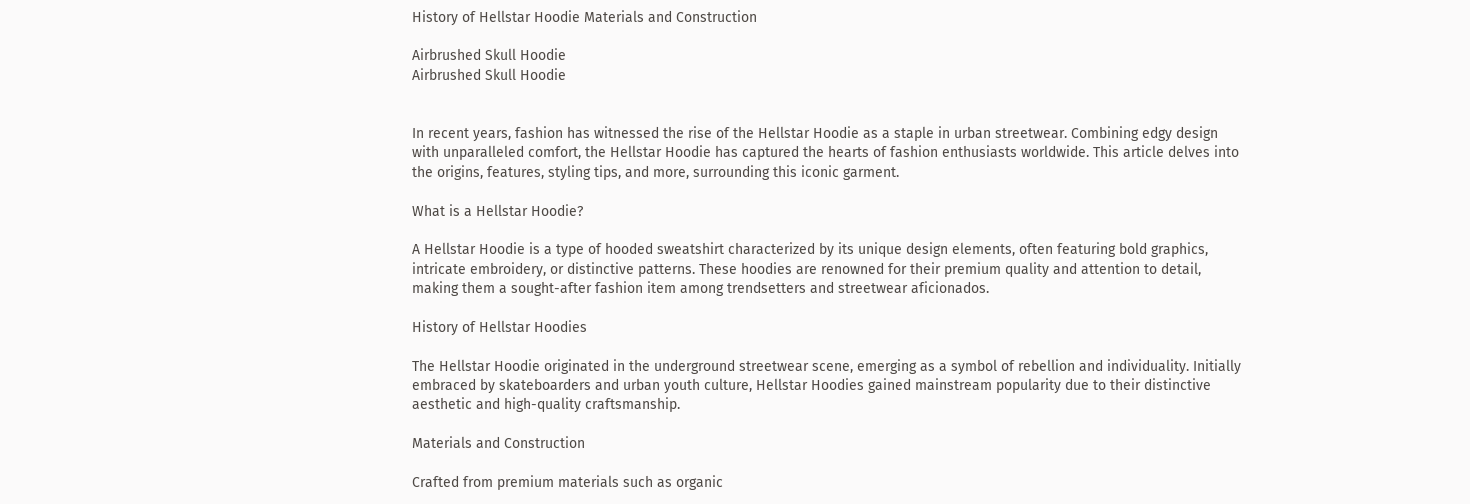History of Hellstar Hoodie Materials and Construction

Airbrushed Skull Hoodie
Airbrushed Skull Hoodie


In recent years, fashion has witnessed the rise of the Hellstar Hoodie as a staple in urban streetwear. Combining edgy design with unparalleled comfort, the Hellstar Hoodie has captured the hearts of fashion enthusiasts worldwide. This article delves into the origins, features, styling tips, and more, surrounding this iconic garment.

What is a Hellstar Hoodie?

A Hellstar Hoodie is a type of hooded sweatshirt characterized by its unique design elements, often featuring bold graphics, intricate embroidery, or distinctive patterns. These hoodies are renowned for their premium quality and attention to detail, making them a sought-after fashion item among trendsetters and streetwear aficionados.

History of Hellstar Hoodies

The Hellstar Hoodie originated in the underground streetwear scene, emerging as a symbol of rebellion and individuality. Initially embraced by skateboarders and urban youth culture, Hellstar Hoodies gained mainstream popularity due to their distinctive aesthetic and high-quality craftsmanship.

Materials and Construction

Crafted from premium materials such as organic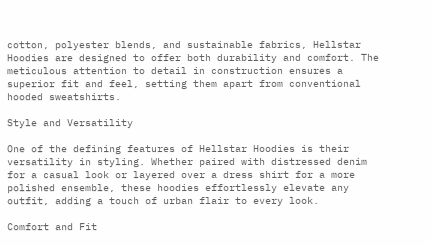cotton, polyester blends, and sustainable fabrics, Hellstar Hoodies are designed to offer both durability and comfort. The meticulous attention to detail in construction ensures a superior fit and feel, setting them apart from conventional hooded sweatshirts.

Style and Versatility

One of the defining features of Hellstar Hoodies is their versatility in styling. Whether paired with distressed denim for a casual look or layered over a dress shirt for a more polished ensemble, these hoodies effortlessly elevate any outfit, adding a touch of urban flair to every look.

Comfort and Fit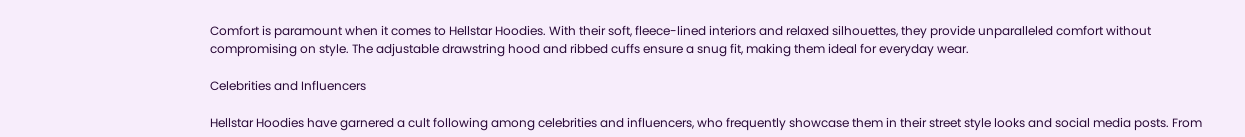Comfort is paramount when it comes to Hellstar Hoodies. With their soft, fleece-lined interiors and relaxed silhouettes, they provide unparalleled comfort without compromising on style. The adjustable drawstring hood and ribbed cuffs ensure a snug fit, making them ideal for everyday wear.

Celebrities and Influencers

Hellstar Hoodies have garnered a cult following among celebrities and influencers, who frequently showcase them in their street style looks and social media posts. From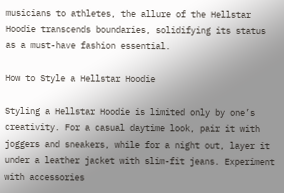musicians to athletes, the allure of the Hellstar Hoodie transcends boundaries, solidifying its status as a must-have fashion essential.

How to Style a Hellstar Hoodie

Styling a Hellstar Hoodie is limited only by one’s creativity. For a casual daytime look, pair it with joggers and sneakers, while for a night out, layer it under a leather jacket with slim-fit jeans. Experiment with accessories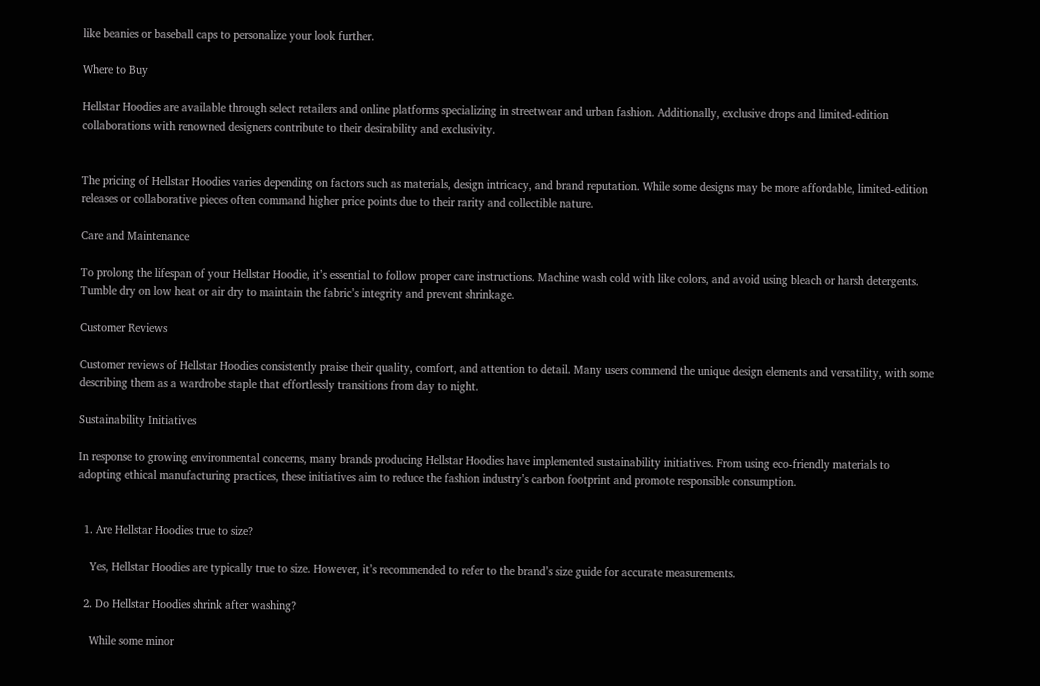like beanies or baseball caps to personalize your look further.

Where to Buy

Hellstar Hoodies are available through select retailers and online platforms specializing in streetwear and urban fashion. Additionally, exclusive drops and limited-edition collaborations with renowned designers contribute to their desirability and exclusivity.


The pricing of Hellstar Hoodies varies depending on factors such as materials, design intricacy, and brand reputation. While some designs may be more affordable, limited-edition releases or collaborative pieces often command higher price points due to their rarity and collectible nature.

Care and Maintenance

To prolong the lifespan of your Hellstar Hoodie, it’s essential to follow proper care instructions. Machine wash cold with like colors, and avoid using bleach or harsh detergents. Tumble dry on low heat or air dry to maintain the fabric’s integrity and prevent shrinkage.

Customer Reviews

Customer reviews of Hellstar Hoodies consistently praise their quality, comfort, and attention to detail. Many users commend the unique design elements and versatility, with some describing them as a wardrobe staple that effortlessly transitions from day to night.

Sustainability Initiatives

In response to growing environmental concerns, many brands producing Hellstar Hoodies have implemented sustainability initiatives. From using eco-friendly materials to adopting ethical manufacturing practices, these initiatives aim to reduce the fashion industry’s carbon footprint and promote responsible consumption.


  1. Are Hellstar Hoodies true to size?

    Yes, Hellstar Hoodies are typically true to size. However, it’s recommended to refer to the brand’s size guide for accurate measurements.

  2. Do Hellstar Hoodies shrink after washing?

    While some minor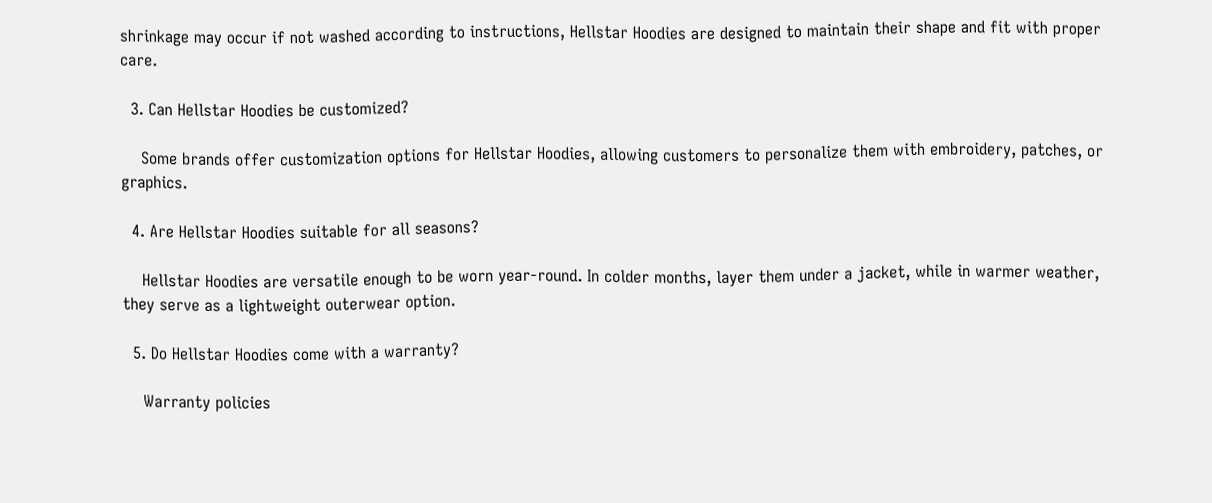shrinkage may occur if not washed according to instructions, Hellstar Hoodies are designed to maintain their shape and fit with proper care.

  3. Can Hellstar Hoodies be customized?

    Some brands offer customization options for Hellstar Hoodies, allowing customers to personalize them with embroidery, patches, or graphics.

  4. Are Hellstar Hoodies suitable for all seasons?

    Hellstar Hoodies are versatile enough to be worn year-round. In colder months, layer them under a jacket, while in warmer weather, they serve as a lightweight outerwear option.

  5. Do Hellstar Hoodies come with a warranty?

    Warranty policies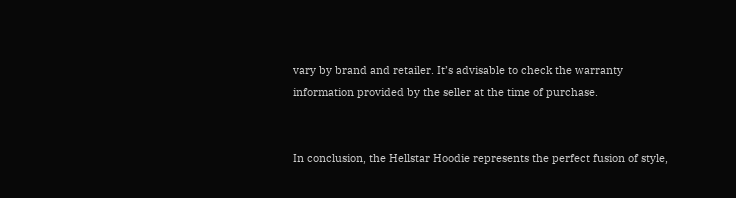vary by brand and retailer. It’s advisable to check the warranty information provided by the seller at the time of purchase.


In conclusion, the Hellstar Hoodie represents the perfect fusion of style,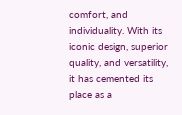comfort, and individuality. With its iconic design, superior quality, and versatility, it has cemented its place as a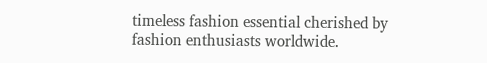timeless fashion essential cherished by fashion enthusiasts worldwide.